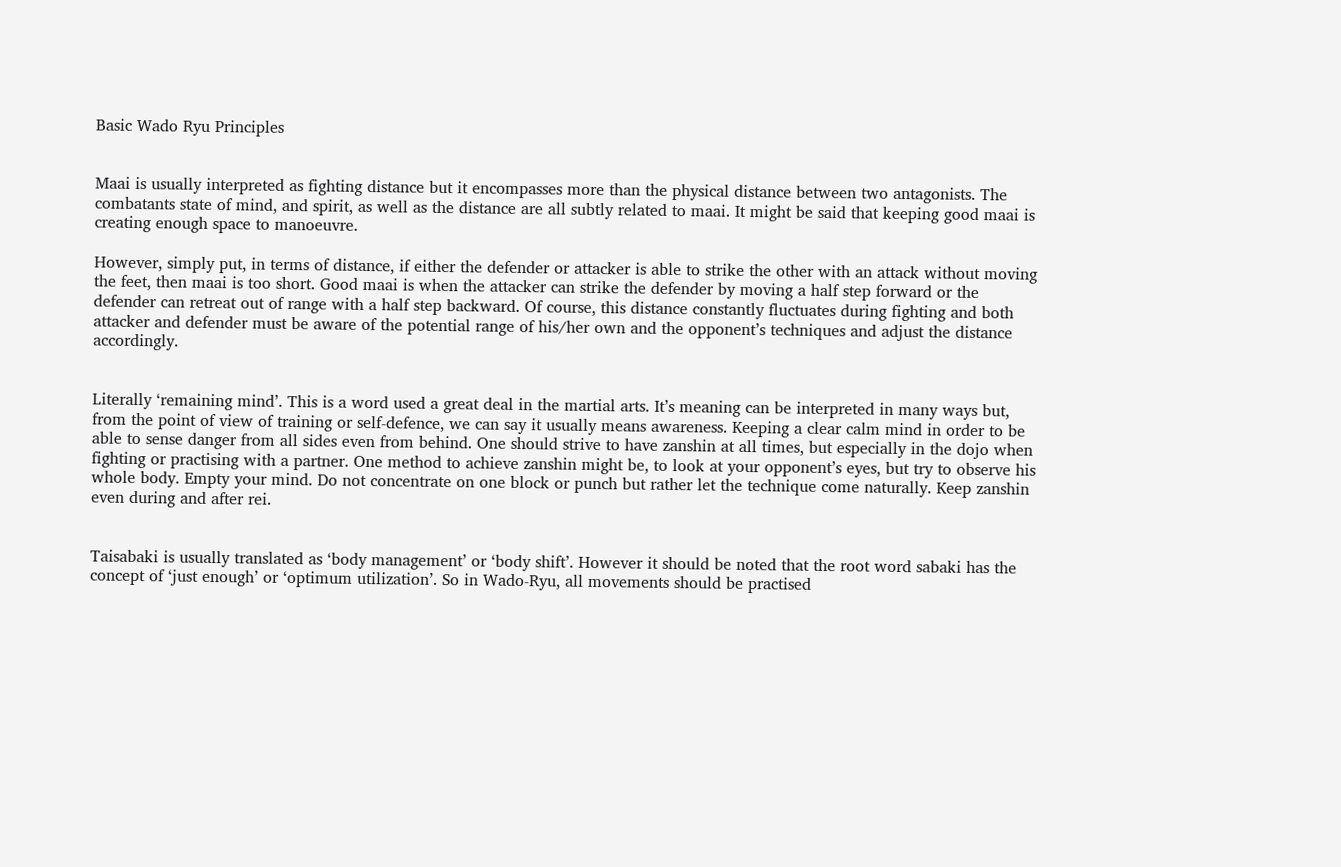Basic Wado Ryu Principles


Maai is usually interpreted as fighting distance but it encompasses more than the physical distance between two antagonists. The combatants state of mind, and spirit, as well as the distance are all subtly related to maai. It might be said that keeping good maai is creating enough space to manoeuvre.

However, simply put, in terms of distance, if either the defender or attacker is able to strike the other with an attack without moving the feet, then maai is too short. Good maai is when the attacker can strike the defender by moving a half step forward or the defender can retreat out of range with a half step backward. Of course, this distance constantly fluctuates during fighting and both attacker and defender must be aware of the potential range of his/her own and the opponent’s techniques and adjust the distance accordingly.


Literally ‘remaining mind’. This is a word used a great deal in the martial arts. It’s meaning can be interpreted in many ways but, from the point of view of training or self-defence, we can say it usually means awareness. Keeping a clear calm mind in order to be able to sense danger from all sides even from behind. One should strive to have zanshin at all times, but especially in the dojo when fighting or practising with a partner. One method to achieve zanshin might be, to look at your opponent’s eyes, but try to observe his whole body. Empty your mind. Do not concentrate on one block or punch but rather let the technique come naturally. Keep zanshin even during and after rei.


Taisabaki is usually translated as ‘body management’ or ‘body shift’. However it should be noted that the root word sabaki has the concept of ‘just enough’ or ‘optimum utilization’. So in Wado-Ryu, all movements should be practised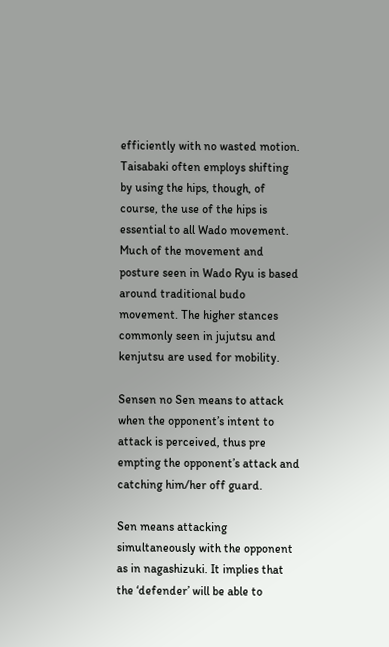efficiently with no wasted motion. Taisabaki often employs shifting by using the hips, though, of course, the use of the hips is essential to all Wado movement. Much of the movement and posture seen in Wado Ryu is based around traditional budo movement. The higher stances commonly seen in jujutsu and kenjutsu are used for mobility.

Sensen no Sen means to attack when the opponent’s intent to attack is perceived, thus pre empting the opponent’s attack and catching him/her off guard.

Sen means attacking simultaneously with the opponent as in nagashizuki. It implies that the ‘defender’ will be able to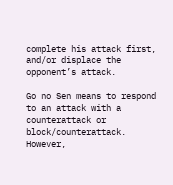complete his attack first, and/or displace the opponent’s attack.

Go no Sen means to respond to an attack with a counterattack or block/counterattack. However,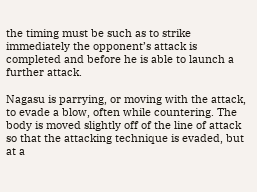the timing must be such as to strike immediately the opponent’s attack is completed and before he is able to launch a further attack.

Nagasu is parrying, or moving with the attack, to evade a blow, often while countering. The body is moved slightly off of the line of attack so that the attacking technique is evaded, but at a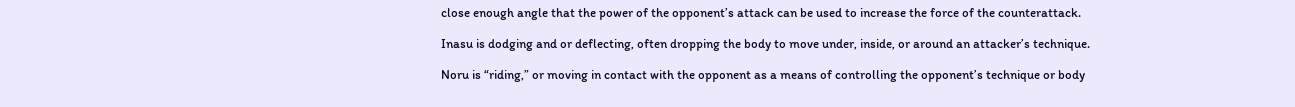close enough angle that the power of the opponent’s attack can be used to increase the force of the counterattack.

Inasu is dodging and or deflecting, often dropping the body to move under, inside, or around an attacker’s technique.

Noru is “riding,” or moving in contact with the opponent as a means of controlling the opponent’s technique or body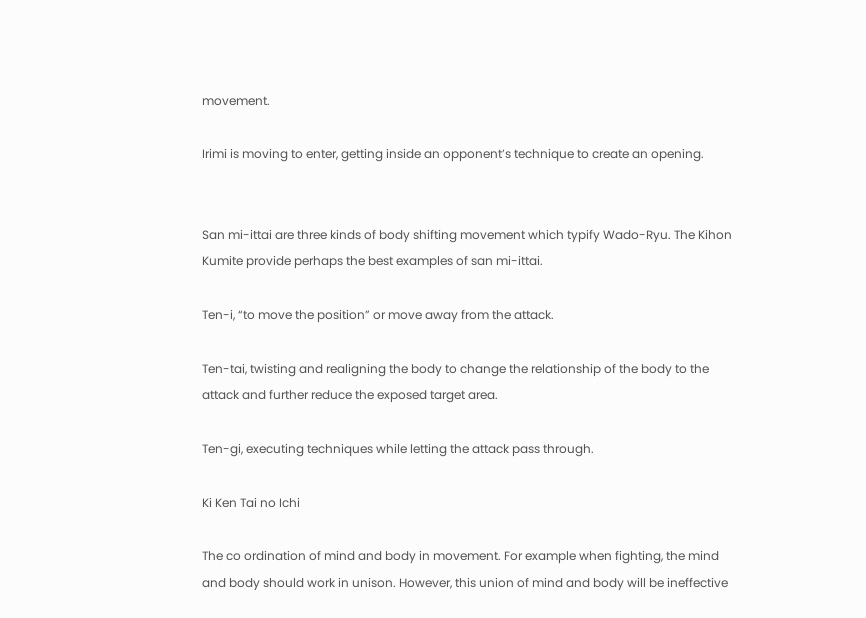movement.

Irimi is moving to enter, getting inside an opponent’s technique to create an opening.


San mi-ittai are three kinds of body shifting movement which typify Wado-Ryu. The Kihon Kumite provide perhaps the best examples of san mi-ittai.

Ten-i, “to move the position” or move away from the attack.

Ten-tai, twisting and realigning the body to change the relationship of the body to the attack and further reduce the exposed target area.

Ten-gi, executing techniques while letting the attack pass through.

Ki Ken Tai no Ichi

The co ordination of mind and body in movement. For example when fighting, the mind and body should work in unison. However, this union of mind and body will be ineffective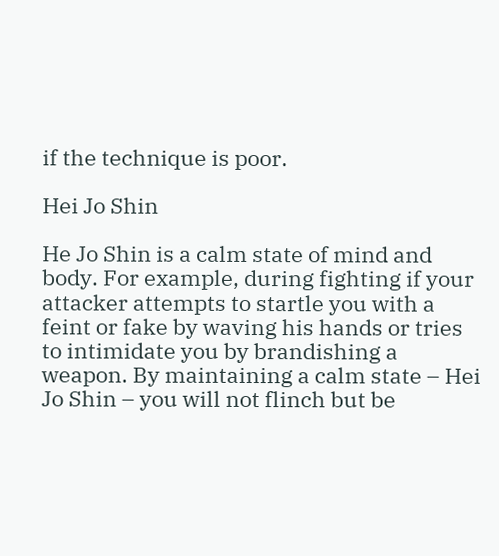if the technique is poor.

Hei Jo Shin

He Jo Shin is a calm state of mind and body. For example, during fighting if your attacker attempts to startle you with a feint or fake by waving his hands or tries to intimidate you by brandishing a weapon. By maintaining a calm state – Hei Jo Shin – you will not flinch but be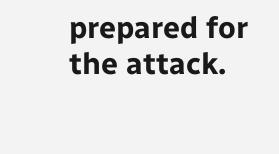prepared for the attack.